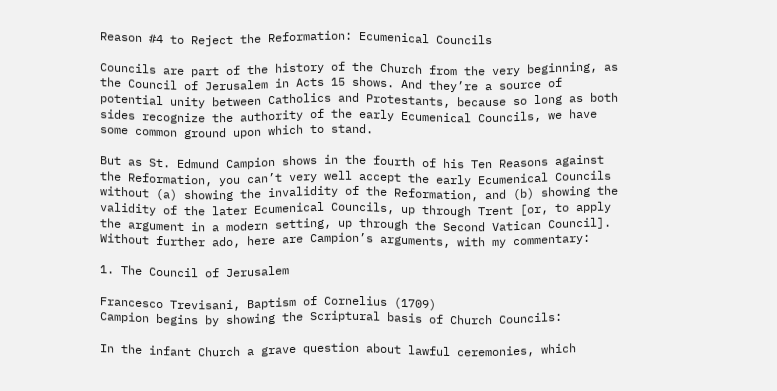Reason #4 to Reject the Reformation: Ecumenical Councils

Councils are part of the history of the Church from the very beginning, as the Council of Jerusalem in Acts 15 shows. And they’re a source of potential unity between Catholics and Protestants, because so long as both sides recognize the authority of the early Ecumenical Councils, we have some common ground upon which to stand.

But as St. Edmund Campion shows in the fourth of his Ten Reasons against the Reformation, you can’t very well accept the early Ecumenical Councils without (a) showing the invalidity of the Reformation, and (b) showing the validity of the later Ecumenical Councils, up through Trent [or, to apply the argument in a modern setting, up through the Second Vatican Council]. Without further ado, here are Campion’s arguments, with my commentary:

1. The Council of Jerusalem

Francesco Trevisani, Baptism of Cornelius (1709)
Campion begins by showing the Scriptural basis of Church Councils:

In the infant Church a grave question about lawful ceremonies, which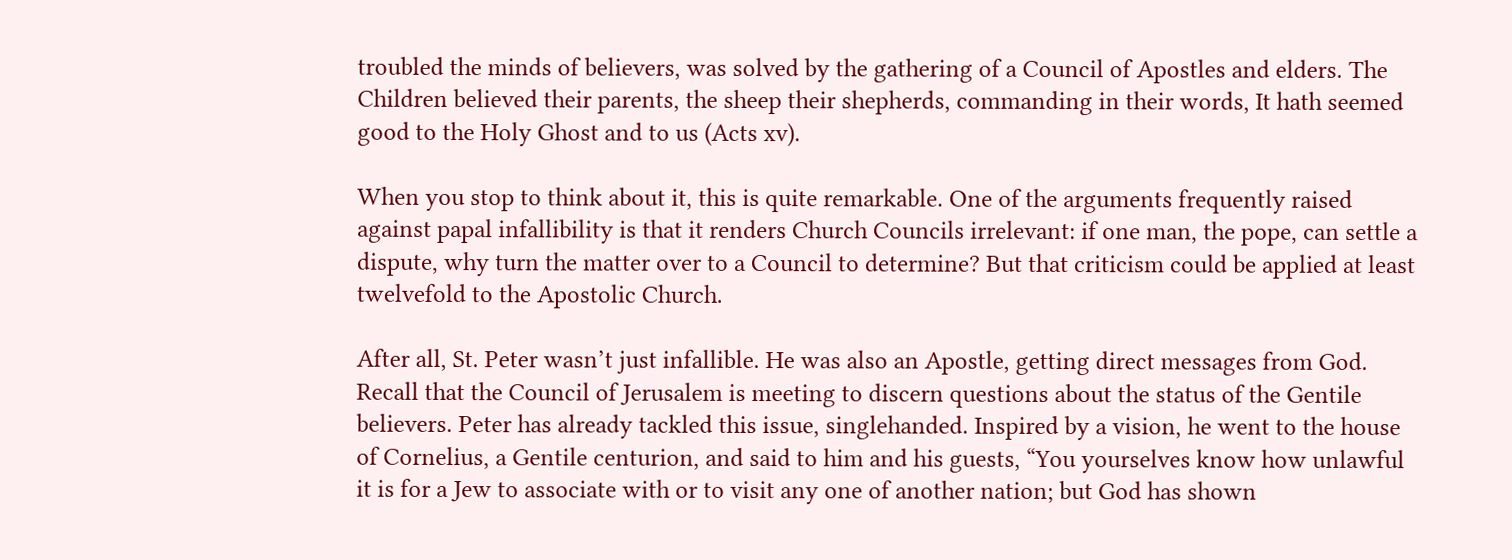troubled the minds of believers, was solved by the gathering of a Council of Apostles and elders. The Children believed their parents, the sheep their shepherds, commanding in their words, It hath seemed good to the Holy Ghost and to us (Acts xv).

When you stop to think about it, this is quite remarkable. One of the arguments frequently raised against papal infallibility is that it renders Church Councils irrelevant: if one man, the pope, can settle a dispute, why turn the matter over to a Council to determine? But that criticism could be applied at least twelvefold to the Apostolic Church.

After all, St. Peter wasn’t just infallible. He was also an Apostle, getting direct messages from God. Recall that the Council of Jerusalem is meeting to discern questions about the status of the Gentile believers. Peter has already tackled this issue, singlehanded. Inspired by a vision, he went to the house of Cornelius, a Gentile centurion, and said to him and his guests, “You yourselves know how unlawful it is for a Jew to associate with or to visit any one of another nation; but God has shown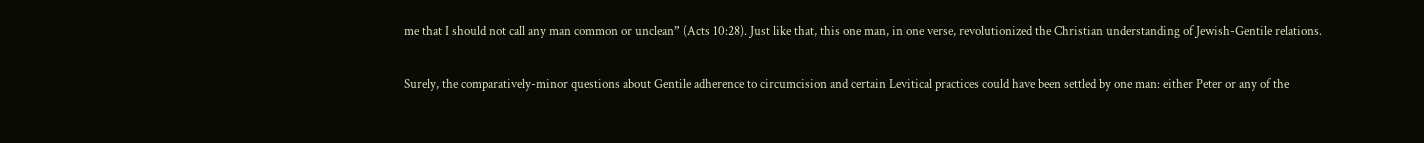me that I should not call any man common or unclean” (Acts 10:28). Just like that, this one man, in one verse, revolutionized the Christian understanding of Jewish-Gentile relations.

Surely, the comparatively-minor questions about Gentile adherence to circumcision and certain Levitical practices could have been settled by one man: either Peter or any of the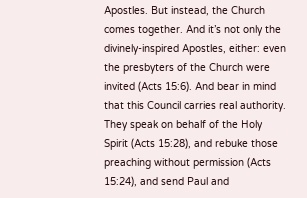Apostles. But instead, the Church comes together. And it’s not only the divinely-inspired Apostles, either: even the presbyters of the Church were invited (Acts 15:6). And bear in mind that this Council carries real authority. They speak on behalf of the Holy Spirit (Acts 15:28), and rebuke those preaching without permission (Acts 15:24), and send Paul and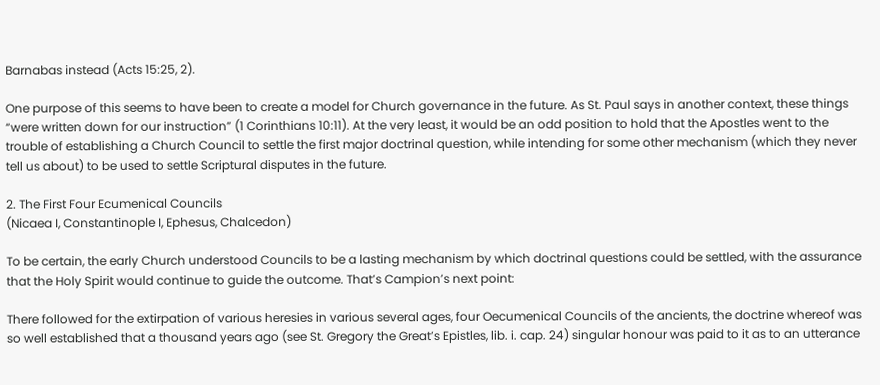Barnabas instead (Acts 15:25, 2).

One purpose of this seems to have been to create a model for Church governance in the future. As St. Paul says in another context, these things “were written down for our instruction” (1 Corinthians 10:11). At the very least, it would be an odd position to hold that the Apostles went to the trouble of establishing a Church Council to settle the first major doctrinal question, while intending for some other mechanism (which they never tell us about) to be used to settle Scriptural disputes in the future.

2. The First Four Ecumenical Councils
(Nicaea I, Constantinople I, Ephesus, Chalcedon)

To be certain, the early Church understood Councils to be a lasting mechanism by which doctrinal questions could be settled, with the assurance that the Holy Spirit would continue to guide the outcome. That’s Campion’s next point:

There followed for the extirpation of various heresies in various several ages, four Oecumenical Councils of the ancients, the doctrine whereof was so well established that a thousand years ago (see St. Gregory the Great’s Epistles, lib. i. cap. 24) singular honour was paid to it as to an utterance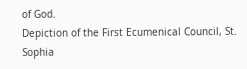of God.
Depiction of the First Ecumenical Council, St. Sophia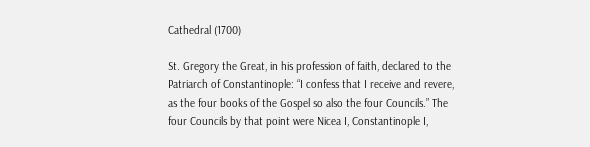Cathedral (1700)

St. Gregory the Great, in his profession of faith, declared to the Patriarch of Constantinople: “I confess that I receive and revere, as the four books of the Gospel so also the four Councils.” The four Councils by that point were Nicea I, Constantinople I,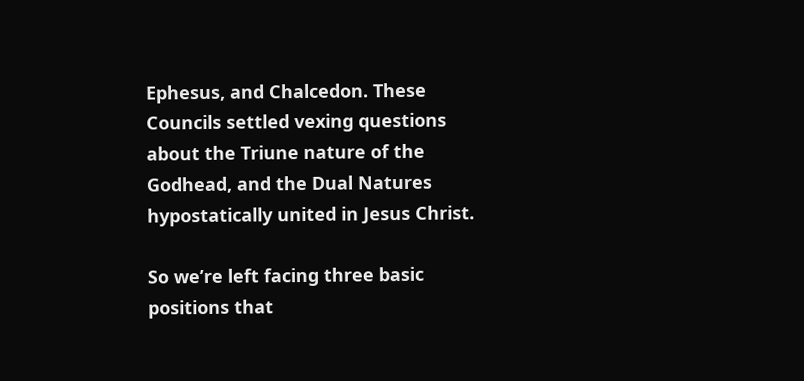Ephesus, and Chalcedon. These Councils settled vexing questions about the Triune nature of the Godhead, and the Dual Natures hypostatically united in Jesus Christ.

So we’re left facing three basic positions that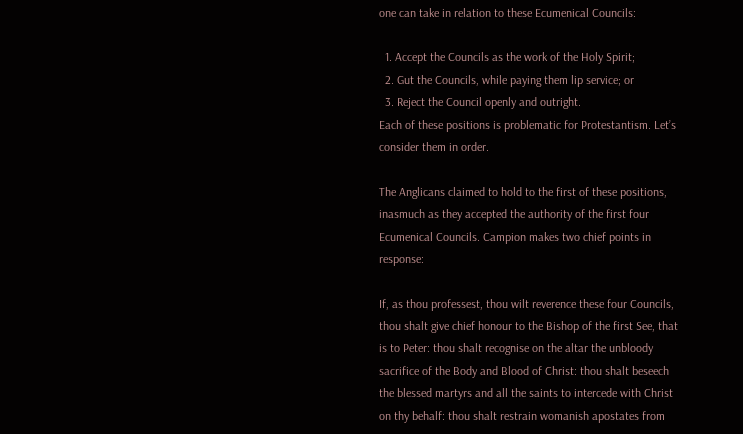one can take in relation to these Ecumenical Councils:

  1. Accept the Councils as the work of the Holy Spirit;
  2. Gut the Councils, while paying them lip service; or
  3. Reject the Council openly and outright.
Each of these positions is problematic for Protestantism. Let’s consider them in order.

The Anglicans claimed to hold to the first of these positions, inasmuch as they accepted the authority of the first four Ecumenical Councils. Campion makes two chief points in response:

If, as thou professest, thou wilt reverence these four Councils, thou shalt give chief honour to the Bishop of the first See, that is to Peter: thou shalt recognise on the altar the unbloody sacrifice of the Body and Blood of Christ: thou shalt beseech the blessed martyrs and all the saints to intercede with Christ on thy behalf: thou shalt restrain womanish apostates from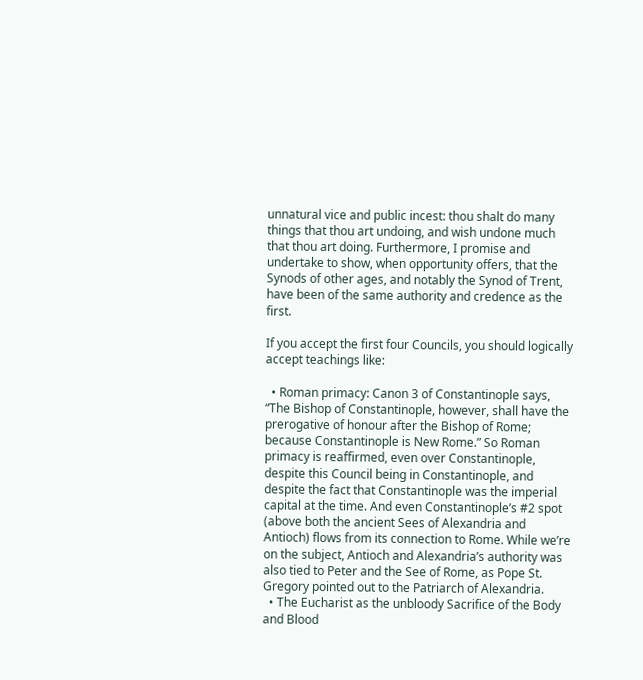unnatural vice and public incest: thou shalt do many things that thou art undoing, and wish undone much that thou art doing. Furthermore, I promise and undertake to show, when opportunity offers, that the Synods of other ages, and notably the Synod of Trent, have been of the same authority and credence as the first.

If you accept the first four Councils, you should logically accept teachings like:

  • Roman primacy: Canon 3 of Constantinople says, “The Bishop of Constantinople, however, shall have the prerogative of honour after the Bishop of Rome; because Constantinople is New Rome.” So Roman primacy is reaffirmed, even over Constantinople, despite this Council being in Constantinople, and despite the fact that Constantinople was the imperial capital at the time. And even Constantinople’s #2 spot (above both the ancient Sees of Alexandria and Antioch) flows from its connection to Rome. While we’re on the subject, Antioch and Alexandria’s authority was also tied to Peter and the See of Rome, as Pope St. Gregory pointed out to the Patriarch of Alexandria.
  • The Eucharist as the unbloody Sacrifice of the Body and Blood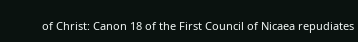of Christ: Canon 18 of the First Council of Nicaea repudiates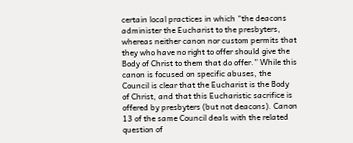certain local practices in which “the deacons administer the Eucharist to the presbyters, whereas neither canon nor custom permits that they who have no right to offer should give the Body of Christ to them that do offer.” While this canon is focused on specific abuses, the Council is clear that the Eucharist is the Body of Christ, and that this Eucharistic sacrifice is offered by presbyters (but not deacons). Canon 13 of the same Council deals with the related question of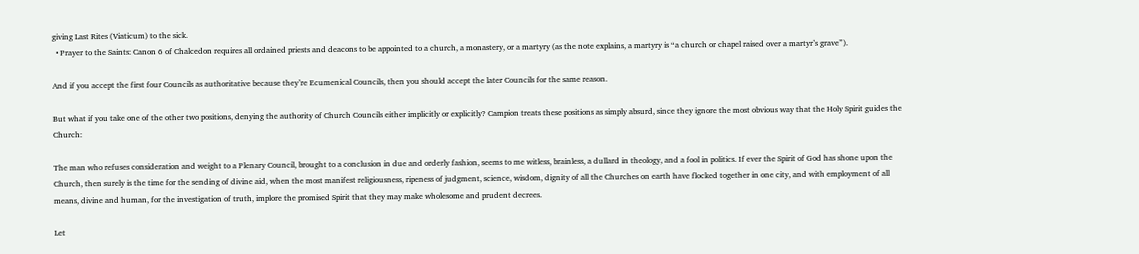giving Last Rites (Viaticum) to the sick.
  • Prayer to the Saints: Canon 6 of Chalcedon requires all ordained priests and deacons to be appointed to a church, a monastery, or a martyry (as the note explains, a martyry is “a church or chapel raised over a martyr’s grave”).

And if you accept the first four Councils as authoritative because they’re Ecumenical Councils, then you should accept the later Councils for the same reason.

But what if you take one of the other two positions, denying the authority of Church Councils either implicitly or explicitly? Campion treats these positions as simply absurd, since they ignore the most obvious way that the Holy Spirit guides the Church:

The man who refuses consideration and weight to a Plenary Council, brought to a conclusion in due and orderly fashion, seems to me witless, brainless, a dullard in theology, and a fool in politics. If ever the Spirit of God has shone upon the Church, then surely is the time for the sending of divine aid, when the most manifest religiousness, ripeness of judgment, science, wisdom, dignity of all the Churches on earth have flocked together in one city, and with employment of all means, divine and human, for the investigation of truth, implore the promised Spirit that they may make wholesome and prudent decrees.

Let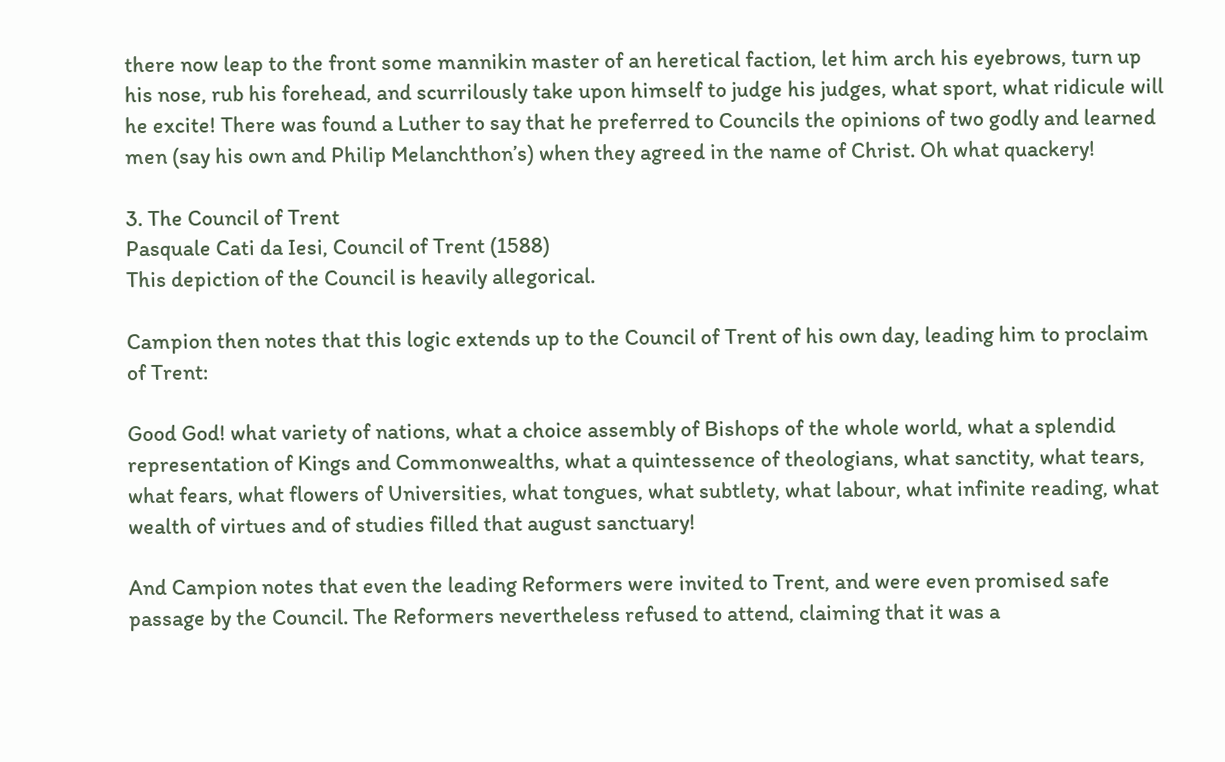there now leap to the front some mannikin master of an heretical faction, let him arch his eyebrows, turn up his nose, rub his forehead, and scurrilously take upon himself to judge his judges, what sport, what ridicule will he excite! There was found a Luther to say that he preferred to Councils the opinions of two godly and learned men (say his own and Philip Melanchthon’s) when they agreed in the name of Christ. Oh what quackery!

3. The Council of Trent
Pasquale Cati da Iesi, Council of Trent (1588)
This depiction of the Council is heavily allegorical.

Campion then notes that this logic extends up to the Council of Trent of his own day, leading him to proclaim of Trent:

Good God! what variety of nations, what a choice assembly of Bishops of the whole world, what a splendid representation of Kings and Commonwealths, what a quintessence of theologians, what sanctity, what tears, what fears, what flowers of Universities, what tongues, what subtlety, what labour, what infinite reading, what wealth of virtues and of studies filled that august sanctuary!

And Campion notes that even the leading Reformers were invited to Trent, and were even promised safe passage by the Council. The Reformers nevertheless refused to attend, claiming that it was a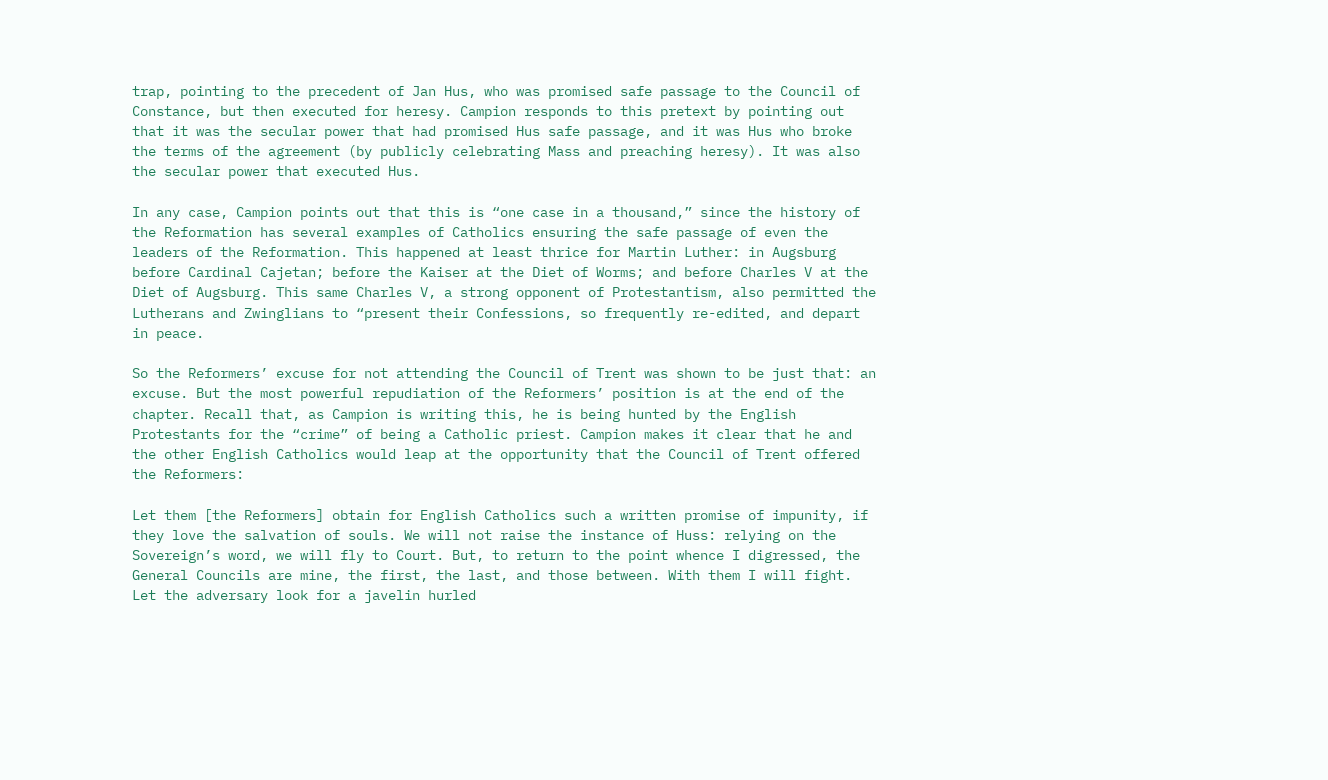trap, pointing to the precedent of Jan Hus, who was promised safe passage to the Council of Constance, but then executed for heresy. Campion responds to this pretext by pointing out that it was the secular power that had promised Hus safe passage, and it was Hus who broke the terms of the agreement (by publicly celebrating Mass and preaching heresy). It was also the secular power that executed Hus.

In any case, Campion points out that this is “one case in a thousand,” since the history of the Reformation has several examples of Catholics ensuring the safe passage of even the leaders of the Reformation. This happened at least thrice for Martin Luther: in Augsburg before Cardinal Cajetan; before the Kaiser at the Diet of Worms; and before Charles V at the Diet of Augsburg. This same Charles V, a strong opponent of Protestantism, also permitted the Lutherans and Zwinglians to “present their Confessions, so frequently re-edited, and depart in peace.

So the Reformers’ excuse for not attending the Council of Trent was shown to be just that: an excuse. But the most powerful repudiation of the Reformers’ position is at the end of the chapter. Recall that, as Campion is writing this, he is being hunted by the English Protestants for the “crime” of being a Catholic priest. Campion makes it clear that he and the other English Catholics would leap at the opportunity that the Council of Trent offered the Reformers:

Let them [the Reformers] obtain for English Catholics such a written promise of impunity, if they love the salvation of souls. We will not raise the instance of Huss: relying on the Sovereign’s word, we will fly to Court. But, to return to the point whence I digressed, the General Councils are mine, the first, the last, and those between. With them I will fight. Let the adversary look for a javelin hurled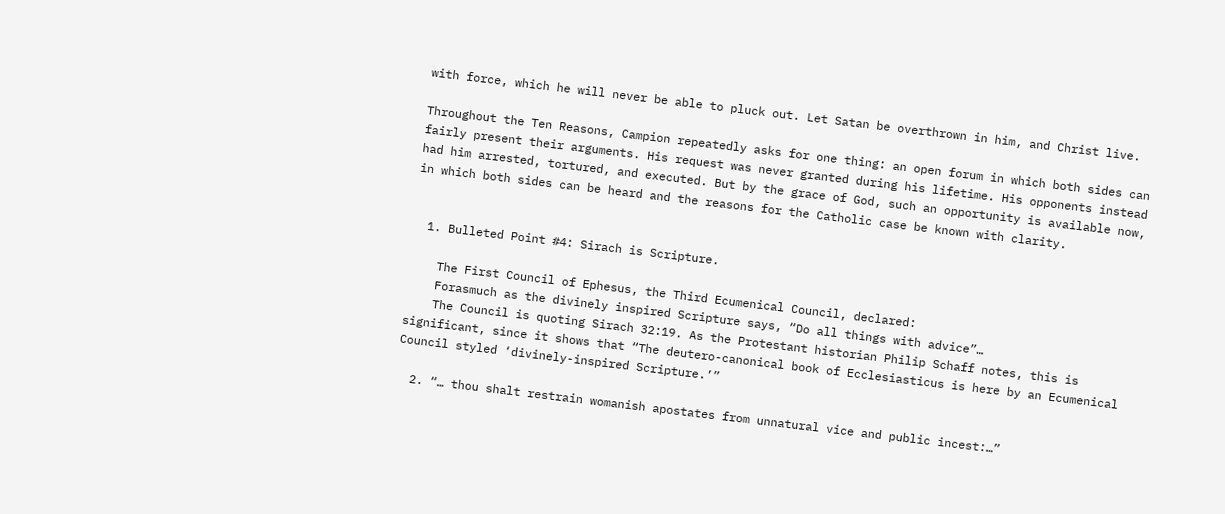with force, which he will never be able to pluck out. Let Satan be overthrown in him, and Christ live.

Throughout the Ten Reasons, Campion repeatedly asks for one thing: an open forum in which both sides can fairly present their arguments. His request was never granted during his lifetime. His opponents instead had him arrested, tortured, and executed. But by the grace of God, such an opportunity is available now, in which both sides can be heard and the reasons for the Catholic case be known with clarity.


  1. Bulleted Point #4: Sirach is Scripture.

    The First Council of Ephesus, the Third Ecumenical Council, declared:
    Forasmuch as the divinely inspired Scripture says, “Do all things with advice”…
    The Council is quoting Sirach 32:19. As the Protestant historian Philip Schaff notes, this is significant, since it shows that “The deutero-canonical book of Ecclesiasticus is here by an Ecumenical Council styled ‘divinely-inspired Scripture.’”

  2. “… thou shalt restrain womanish apostates from unnatural vice and public incest:…”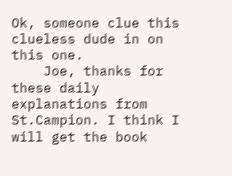Ok, someone clue this clueless dude in on this one.
    Joe, thanks for these daily explanations from St.Campion. I think I will get the book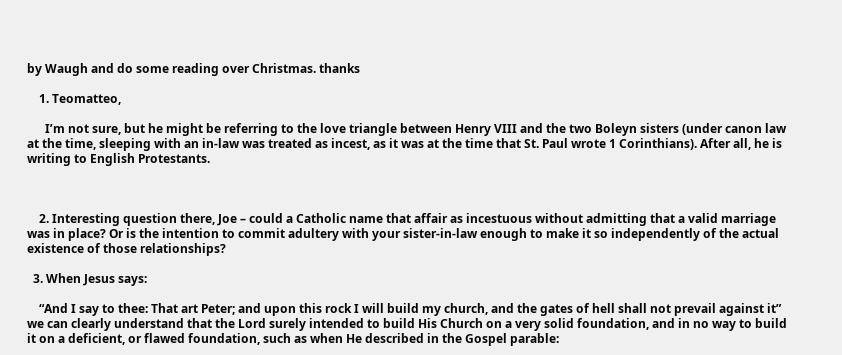by Waugh and do some reading over Christmas. thanks

    1. Teomatteo,

      I’m not sure, but he might be referring to the love triangle between Henry VIII and the two Boleyn sisters (under canon law at the time, sleeping with an in-law was treated as incest, as it was at the time that St. Paul wrote 1 Corinthians). After all, he is writing to English Protestants.



    2. Interesting question there, Joe – could a Catholic name that affair as incestuous without admitting that a valid marriage was in place? Or is the intention to commit adultery with your sister-in-law enough to make it so independently of the actual existence of those relationships?

  3. When Jesus says:

    “And I say to thee: That art Peter; and upon this rock I will build my church, and the gates of hell shall not prevail against it” we can clearly understand that the Lord surely intended to build His Church on a very solid foundation, and in no way to build it on a deficient, or flawed foundation, such as when He described in the Gospel parable: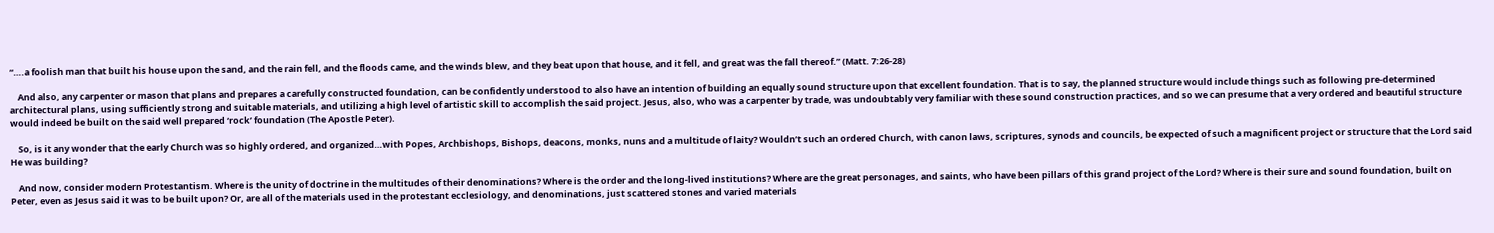“….a foolish man that built his house upon the sand, and the rain fell, and the floods came, and the winds blew, and they beat upon that house, and it fell, and great was the fall thereof.” (Matt. 7:26-28)

    And also, any carpenter or mason that plans and prepares a carefully constructed foundation, can be confidently understood to also have an intention of building an equally sound structure upon that excellent foundation. That is to say, the planned structure would include things such as following pre-determined architectural plans, using sufficiently strong and suitable materials, and utilizing a high level of artistic skill to accomplish the said project. Jesus, also, who was a carpenter by trade, was undoubtably very familiar with these sound construction practices, and so we can presume that a very ordered and beautiful structure would indeed be built on the said well prepared ‘rock’ foundation (The Apostle Peter).

    So, is it any wonder that the early Church was so highly ordered, and organized…with Popes, Archbishops, Bishops, deacons, monks, nuns and a multitude of laity? Wouldn’t such an ordered Church, with canon laws, scriptures, synods and councils, be expected of such a magnificent project or structure that the Lord said He was building?

    And now, consider modern Protestantism. Where is the unity of doctrine in the multitudes of their denominations? Where is the order and the long-lived institutions? Where are the great personages, and saints, who have been pillars of this grand project of the Lord? Where is their sure and sound foundation, built on Peter, even as Jesus said it was to be built upon? Or, are all of the materials used in the protestant ecclesiology, and denominations, just scattered stones and varied materials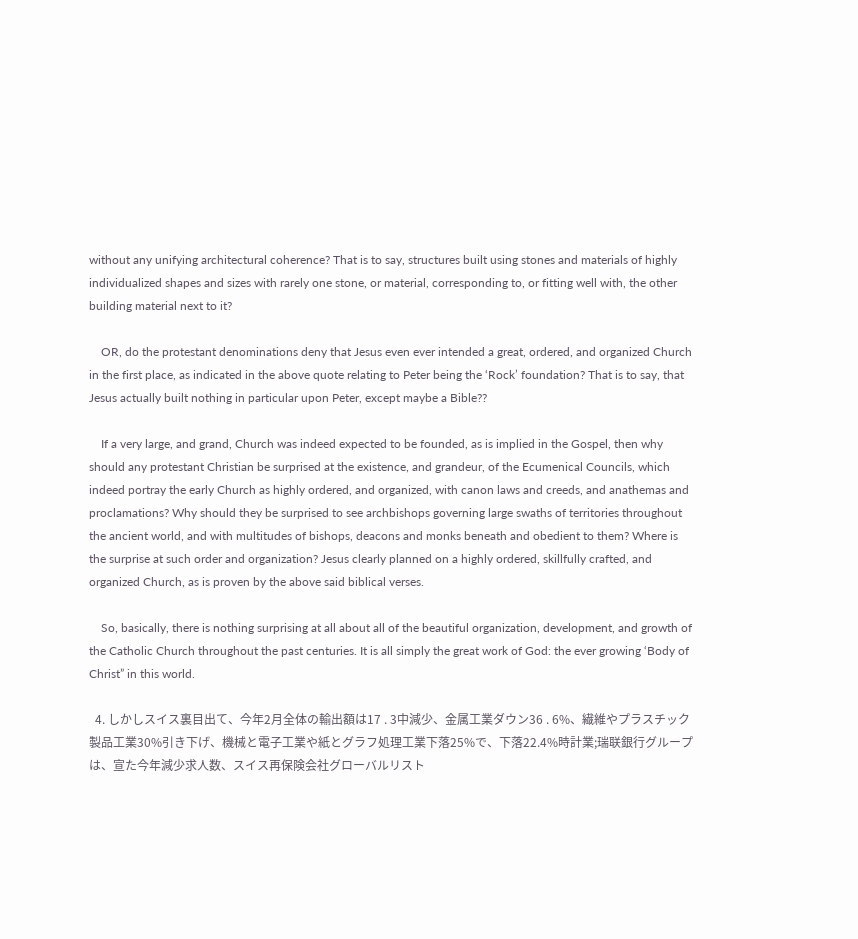without any unifying architectural coherence? That is to say, structures built using stones and materials of highly individualized shapes and sizes with rarely one stone, or material, corresponding to, or fitting well with, the other building material next to it?

    OR, do the protestant denominations deny that Jesus even ever intended a great, ordered, and organized Church in the first place, as indicated in the above quote relating to Peter being the ‘Rock’ foundation? That is to say, that Jesus actually built nothing in particular upon Peter, except maybe a Bible??

    If a very large, and grand, Church was indeed expected to be founded, as is implied in the Gospel, then why should any protestant Christian be surprised at the existence, and grandeur, of the Ecumenical Councils, which indeed portray the early Church as highly ordered, and organized, with canon laws and creeds, and anathemas and proclamations? Why should they be surprised to see archbishops governing large swaths of territories throughout the ancient world, and with multitudes of bishops, deacons and monks beneath and obedient to them? Where is the surprise at such order and organization? Jesus clearly planned on a highly ordered, skillfully crafted, and organized Church, as is proven by the above said biblical verses.

    So, basically, there is nothing surprising at all about all of the beautiful organization, development, and growth of the Catholic Church throughout the past centuries. It is all simply the great work of God: the ever growing ‘Body of Christ” in this world.

  4. しかしスイス裏目出て、今年2月全体の輸出額は17 . 3中減少、金属工業ダウン36 . 6%、繊維やプラスチック製品工業30%引き下げ、機械と電子工業や紙とグラフ処理工業下落25%で、下落22.4%時計業;瑞联銀行グループは、宣た今年減少求人数、スイス再保険会社グローバルリスト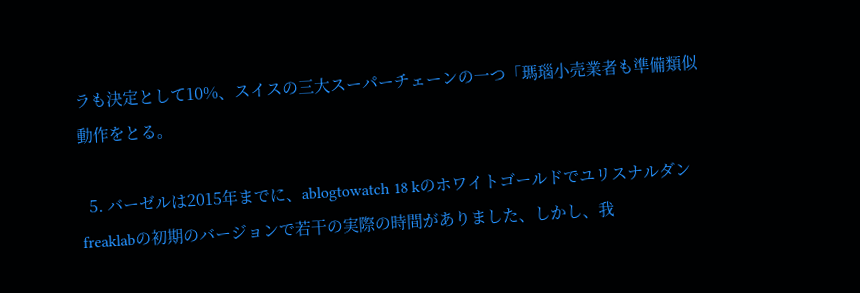ラも決定として10%、スイスの三大スーパーチェーンの一つ「瑪瑙小売業者も準備類似動作をとる。

  5. バーゼルは2015年までに、ablogtowatch 18 kのホワイトゴールドでユリスナルダンfreaklabの初期のバージョンで若干の実際の時間がありました、しかし、我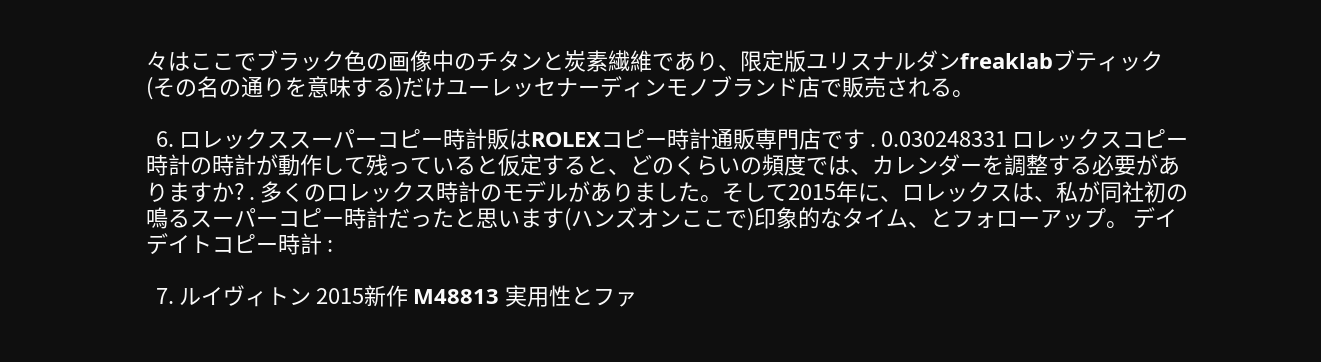々はここでブラック色の画像中のチタンと炭素繊維であり、限定版ユリスナルダンfreaklabブティック(その名の通りを意味する)だけユーレッセナーディンモノブランド店で販売される。

  6. ロレックススーパーコピー時計販はROLEXコピー時計通販専門店です . 0.030248331 ロレックスコピー時計の時計が動作して残っていると仮定すると、どのくらいの頻度では、カレンダーを調整する必要がありますか? . 多くのロレックス時計のモデルがありました。そして2015年に、ロレックスは、私が同社初の鳴るスーパーコピー時計だったと思います(ハンズオンここで)印象的なタイム、とフォローアップ。 デイデイトコピー時計 :

  7. ルイヴィトン 2015新作 M48813 実用性とファ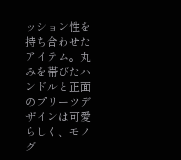ッション性を持ち合わせたアイテム。丸みを帯びたハンドルと正面のプリーツデザインは可愛らしく、モノグ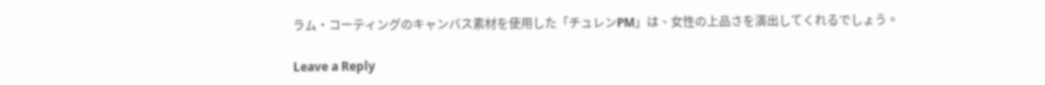ラム・コーティングのキャンバス素材を使用した「チュレンPM」は、女性の上品さを演出してくれるでしょう。

Leave a Reply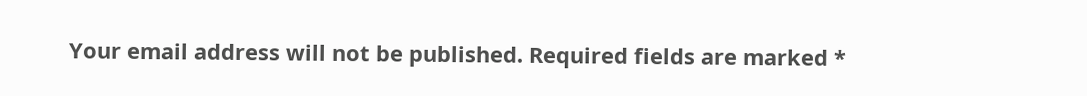Your email address will not be published. Required fields are marked *